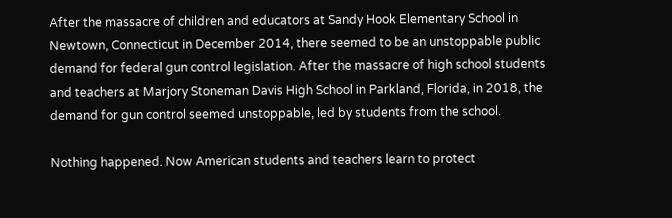After the massacre of children and educators at Sandy Hook Elementary School in Newtown, Connecticut in December 2014, there seemed to be an unstoppable public demand for federal gun control legislation. After the massacre of high school students and teachers at Marjory Stoneman Davis High School in Parkland, Florida, in 2018, the demand for gun control seemed unstoppable, led by students from the school.

Nothing happened. Now American students and teachers learn to protect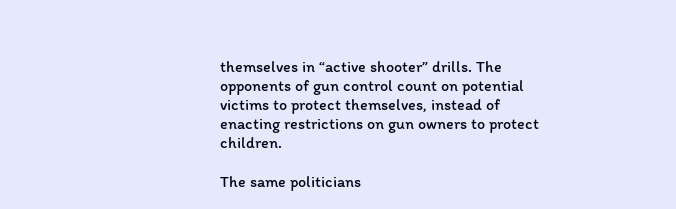themselves in “active shooter” drills. The opponents of gun control count on potential victims to protect themselves, instead of enacting restrictions on gun owners to protect children.

The same politicians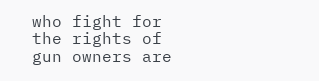who fight for the rights of gun owners are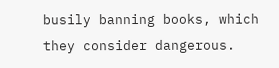busily banning books, which they consider dangerous.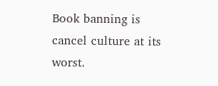Book banning is cancel culture at its worst.